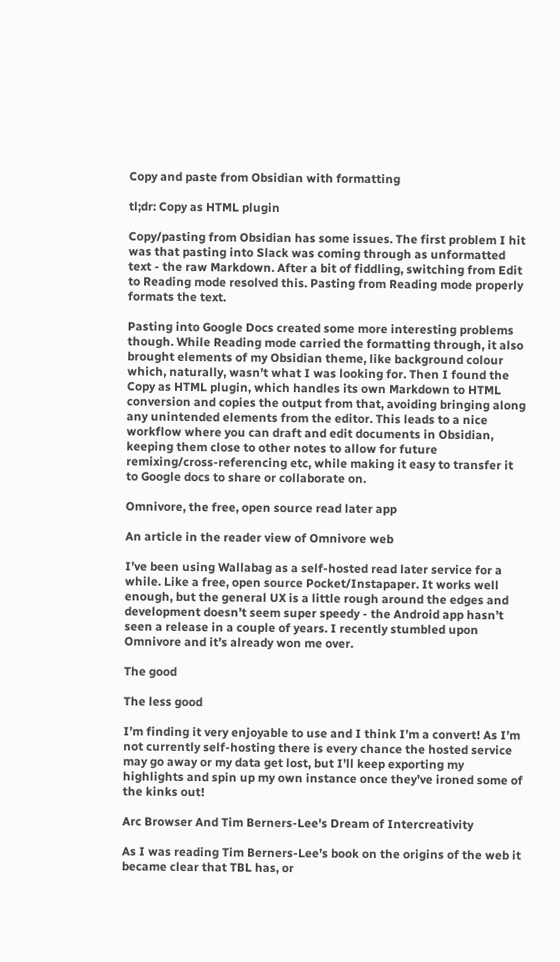Copy and paste from Obsidian with formatting

tl;dr: Copy as HTML plugin

Copy/pasting from Obsidian has some issues. The first problem I hit was that pasting into Slack was coming through as unformatted text - the raw Markdown. After a bit of fiddling, switching from Edit to Reading mode resolved this. Pasting from Reading mode properly formats the text.

Pasting into Google Docs created some more interesting problems though. While Reading mode carried the formatting through, it also brought elements of my Obsidian theme, like background colour which, naturally, wasn’t what I was looking for. Then I found the Copy as HTML plugin, which handles its own Markdown to HTML conversion and copies the output from that, avoiding bringing along any unintended elements from the editor. This leads to a nice workflow where you can draft and edit documents in Obsidian, keeping them close to other notes to allow for future remixing/cross-referencing etc, while making it easy to transfer it to Google docs to share or collaborate on.

Omnivore, the free, open source read later app

An article in the reader view of Omnivore web

I’ve been using Wallabag as a self-hosted read later service for a while. Like a free, open source Pocket/Instapaper. It works well enough, but the general UX is a little rough around the edges and development doesn’t seem super speedy - the Android app hasn’t seen a release in a couple of years. I recently stumbled upon Omnivore and it’s already won me over.

The good

The less good

I’m finding it very enjoyable to use and I think I’m a convert! As I’m not currently self-hosting there is every chance the hosted service may go away or my data get lost, but I’ll keep exporting my highlights and spin up my own instance once they’ve ironed some of the kinks out!

Arc Browser And Tim Berners-Lee's Dream of Intercreativity

As I was reading Tim Berners-Lee’s book on the origins of the web it became clear that TBL has, or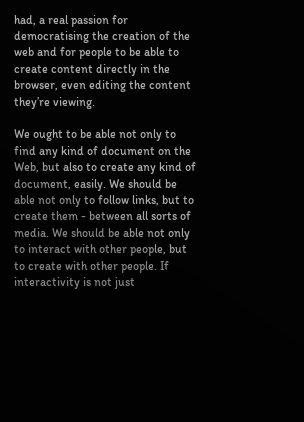had, a real passion for democratising the creation of the web and for people to be able to create content directly in the browser, even editing the content they’re viewing.

We ought to be able not only to find any kind of document on the Web, but also to create any kind of document, easily. We should be able not only to follow links, but to create them - between all sorts of media. We should be able not only to interact with other people, but to create with other people. If interactivity is not just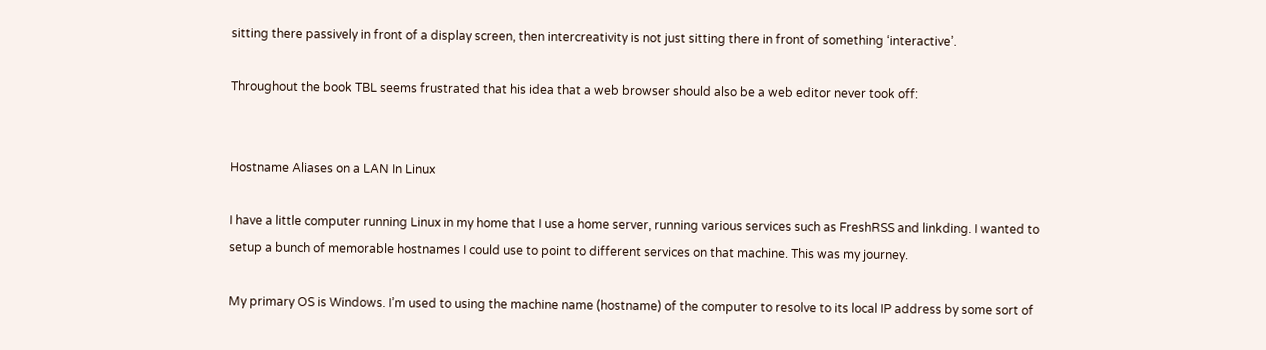sitting there passively in front of a display screen, then intercreativity is not just sitting there in front of something ‘interactive’.

Throughout the book TBL seems frustrated that his idea that a web browser should also be a web editor never took off:


Hostname Aliases on a LAN In Linux

I have a little computer running Linux in my home that I use a home server, running various services such as FreshRSS and linkding. I wanted to setup a bunch of memorable hostnames I could use to point to different services on that machine. This was my journey.

My primary OS is Windows. I’m used to using the machine name (hostname) of the computer to resolve to its local IP address by some sort of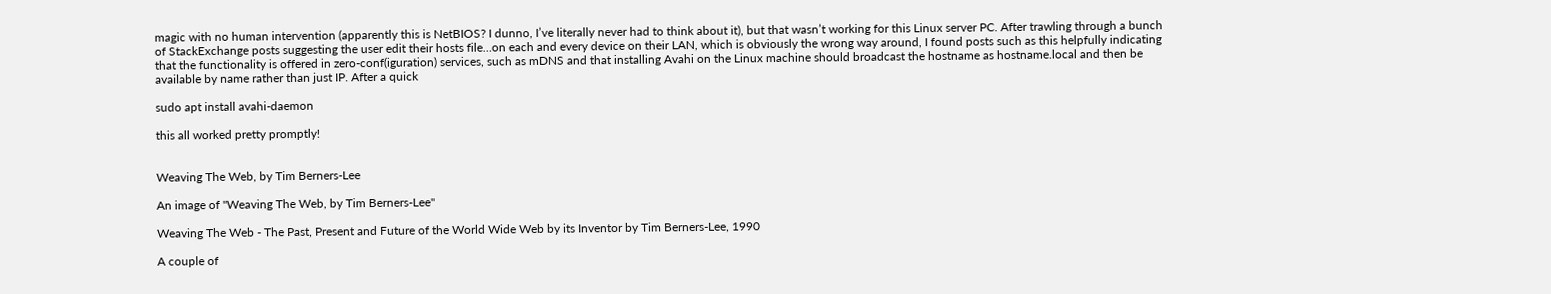magic with no human intervention (apparently this is NetBIOS? I dunno, I’ve literally never had to think about it), but that wasn’t working for this Linux server PC. After trawling through a bunch of StackExchange posts suggesting the user edit their hosts file…on each and every device on their LAN, which is obviously the wrong way around, I found posts such as this helpfully indicating that the functionality is offered in zero-conf(iguration) services, such as mDNS and that installing Avahi on the Linux machine should broadcast the hostname as hostname.local and then be available by name rather than just IP. After a quick

sudo apt install avahi-daemon

this all worked pretty promptly!


Weaving The Web, by Tim Berners-Lee

An image of "Weaving The Web, by Tim Berners-Lee"

Weaving The Web - The Past, Present and Future of the World Wide Web by its Inventor by Tim Berners-Lee, 1990

A couple of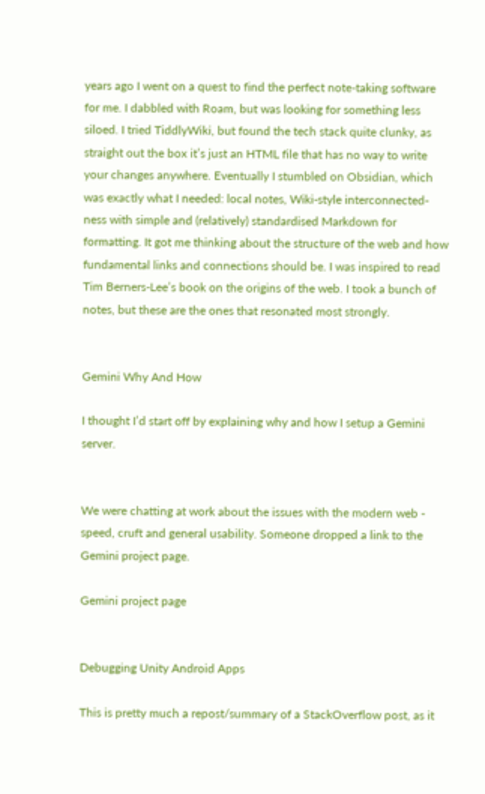years ago I went on a quest to find the perfect note-taking software for me. I dabbled with Roam, but was looking for something less siloed. I tried TiddlyWiki, but found the tech stack quite clunky, as straight out the box it’s just an HTML file that has no way to write your changes anywhere. Eventually I stumbled on Obsidian, which was exactly what I needed: local notes, Wiki-style interconnected-ness with simple and (relatively) standardised Markdown for formatting. It got me thinking about the structure of the web and how fundamental links and connections should be. I was inspired to read Tim Berners-Lee’s book on the origins of the web. I took a bunch of notes, but these are the ones that resonated most strongly.


Gemini Why And How

I thought I’d start off by explaining why and how I setup a Gemini server.


We were chatting at work about the issues with the modern web - speed, cruft and general usability. Someone dropped a link to the Gemini project page.

Gemini project page


Debugging Unity Android Apps

This is pretty much a repost/summary of a StackOverflow post, as it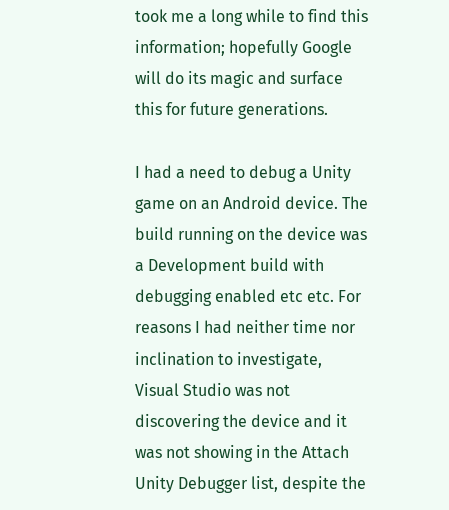took me a long while to find this information; hopefully Google will do its magic and surface this for future generations.

I had a need to debug a Unity game on an Android device. The build running on the device was a Development build with debugging enabled etc etc. For reasons I had neither time nor inclination to investigate, Visual Studio was not discovering the device and it was not showing in the Attach Unity Debugger list, despite the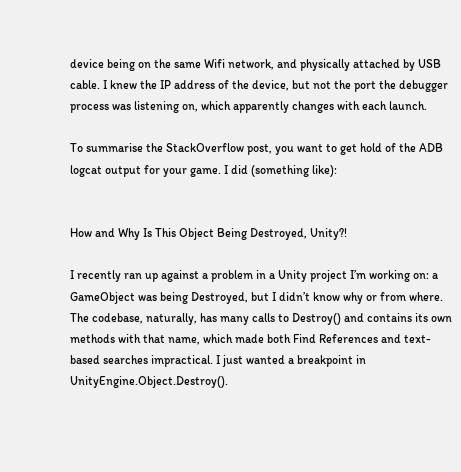device being on the same Wifi network, and physically attached by USB cable. I knew the IP address of the device, but not the port the debugger process was listening on, which apparently changes with each launch.

To summarise the StackOverflow post, you want to get hold of the ADB logcat output for your game. I did (something like):


How and Why Is This Object Being Destroyed, Unity?!

I recently ran up against a problem in a Unity project I’m working on: a GameObject was being Destroyed, but I didn’t know why or from where. The codebase, naturally, has many calls to Destroy() and contains its own methods with that name, which made both Find References and text-based searches impractical. I just wanted a breakpoint in UnityEngine.Object.Destroy().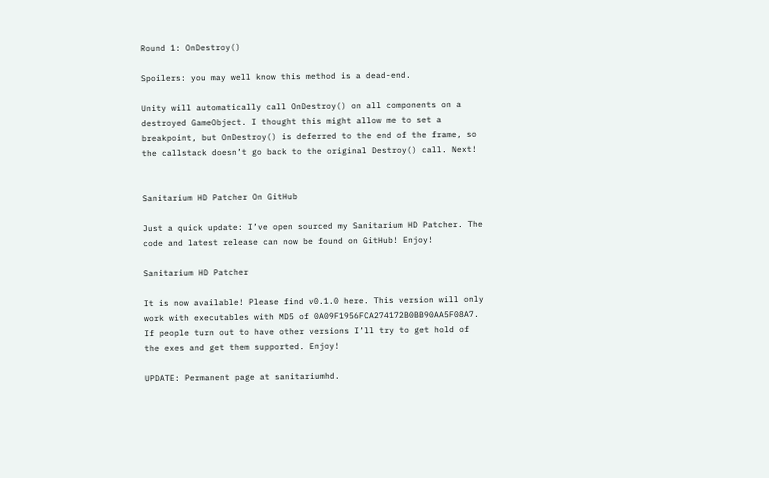Round 1: OnDestroy()

Spoilers: you may well know this method is a dead-end.

Unity will automatically call OnDestroy() on all components on a destroyed GameObject. I thought this might allow me to set a breakpoint, but OnDestroy() is deferred to the end of the frame, so the callstack doesn’t go back to the original Destroy() call. Next!


Sanitarium HD Patcher On GitHub

Just a quick update: I’ve open sourced my Sanitarium HD Patcher. The code and latest release can now be found on GitHub! Enjoy!

Sanitarium HD Patcher

It is now available! Please find v0.1.0 here. This version will only work with executables with MD5 of 0A09F1956FCA274172B0BB90AA5F08A7. If people turn out to have other versions I’ll try to get hold of the exes and get them supported. Enjoy!

UPDATE: Permanent page at sanitariumhd.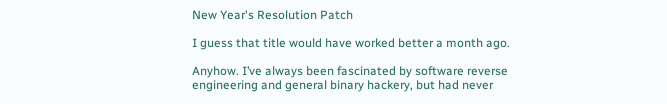New Year's Resolution Patch

I guess that title would have worked better a month ago.

Anyhow. I’ve always been fascinated by software reverse engineering and general binary hackery, but had never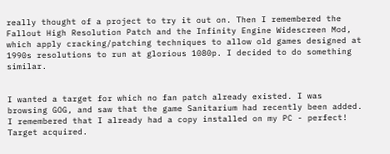really thought of a project to try it out on. Then I remembered the Fallout High Resolution Patch and the Infinity Engine Widescreen Mod, which apply cracking/patching techniques to allow old games designed at 1990s resolutions to run at glorious 1080p. I decided to do something similar.


I wanted a target for which no fan patch already existed. I was browsing GOG, and saw that the game Sanitarium had recently been added. I remembered that I already had a copy installed on my PC - perfect! Target acquired.